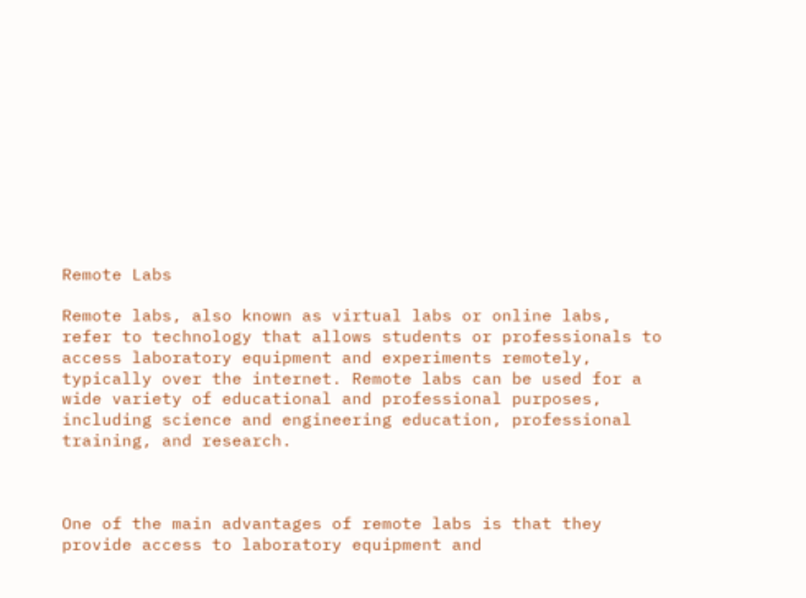Remote Labs

Remote labs, also known as virtual labs or online labs, refer to technology that allows students or professionals to access laboratory equipment and experiments remotely, typically over the internet. Remote labs can be used for a wide variety of educational and professional purposes, including science and engineering education, professional training, and research.



One of the main advantages of remote labs is that they provide access to laboratory equipment and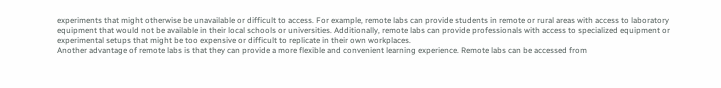experiments that might otherwise be unavailable or difficult to access. For example, remote labs can provide students in remote or rural areas with access to laboratory equipment that would not be available in their local schools or universities. Additionally, remote labs can provide professionals with access to specialized equipment or experimental setups that might be too expensive or difficult to replicate in their own workplaces.
Another advantage of remote labs is that they can provide a more flexible and convenient learning experience. Remote labs can be accessed from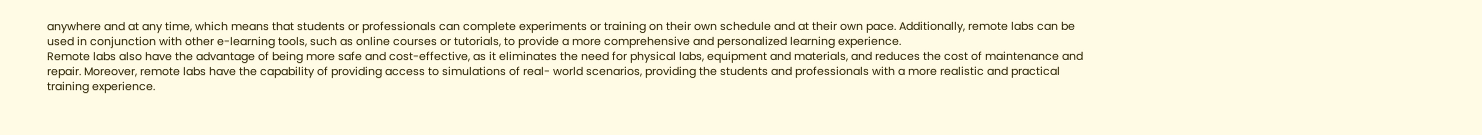anywhere and at any time, which means that students or professionals can complete experiments or training on their own schedule and at their own pace. Additionally, remote labs can be used in conjunction with other e-learning tools, such as online courses or tutorials, to provide a more comprehensive and personalized learning experience.
Remote labs also have the advantage of being more safe and cost-effective, as it eliminates the need for physical labs, equipment and materials, and reduces the cost of maintenance and repair. Moreover, remote labs have the capability of providing access to simulations of real- world scenarios, providing the students and professionals with a more realistic and practical training experience.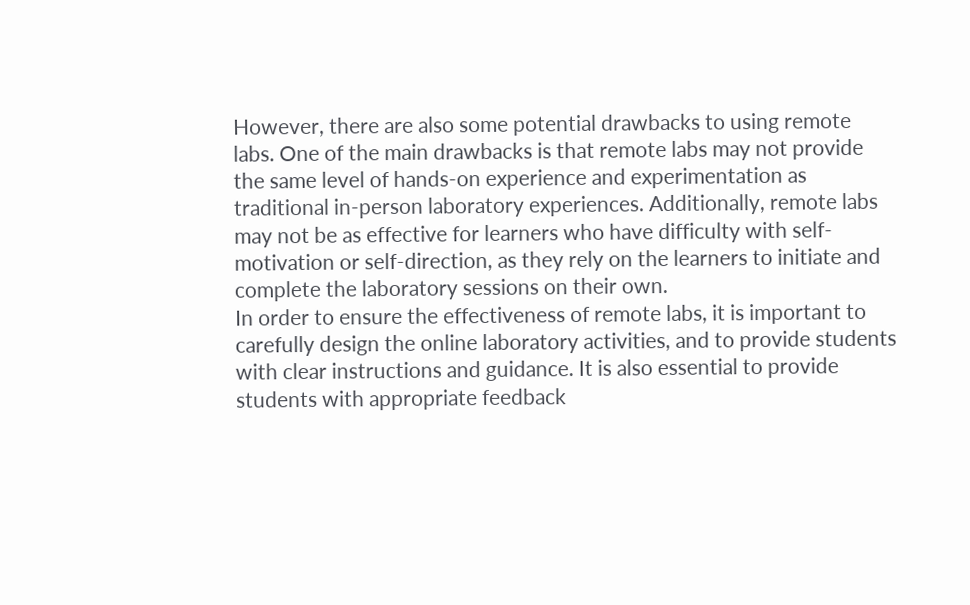However, there are also some potential drawbacks to using remote labs. One of the main drawbacks is that remote labs may not provide the same level of hands-on experience and experimentation as traditional in-person laboratory experiences. Additionally, remote labs may not be as effective for learners who have difficulty with self-motivation or self-direction, as they rely on the learners to initiate and complete the laboratory sessions on their own.
In order to ensure the effectiveness of remote labs, it is important to carefully design the online laboratory activities, and to provide students with clear instructions and guidance. It is also essential to provide students with appropriate feedback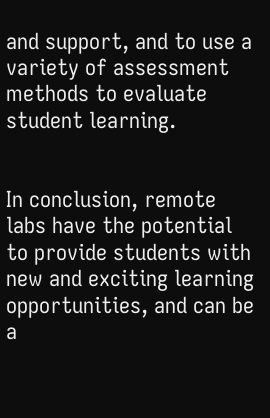and support, and to use a variety of assessment methods to evaluate student learning.


In conclusion, remote labs have the potential to provide students with new and exciting learning opportunities, and can be a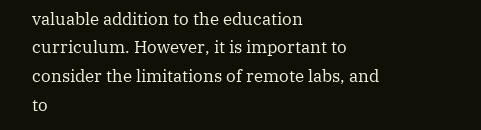valuable addition to the education curriculum. However, it is important to consider the limitations of remote labs, and to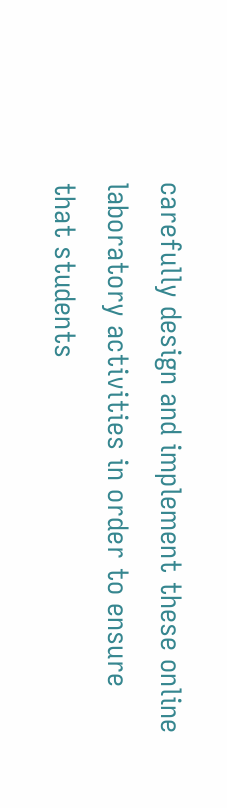carefully design and implement these online laboratory activities in order to ensure that students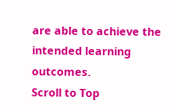are able to achieve the intended learning outcomes.
Scroll to Top